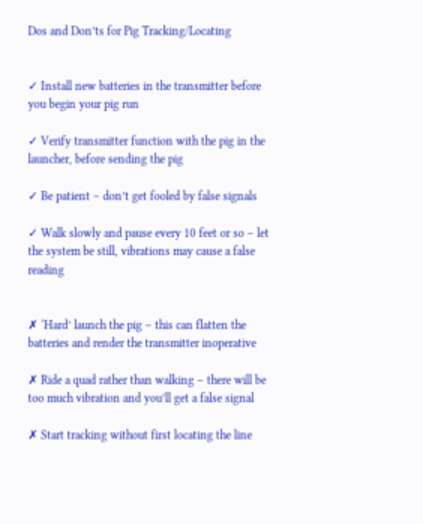Dos and Don’ts for Pig Tracking/Locating


✓ Install new batteries in the transmitter before you begin your pig run

✓ Verify transmitter function with the pig in the launcher, before sending the pig

✓ Be patient – don’t get fooled by false signals

✓ Walk slowly and pause every 10 feet or so – let the system be still, vibrations may cause a false reading


✗ ‘Hard’ launch the pig – this can flatten the batteries and render the transmitter inoperative

✗ Ride a quad rather than walking – there will be too much vibration and you’ll get a false signal

✗ Start tracking without first locating the line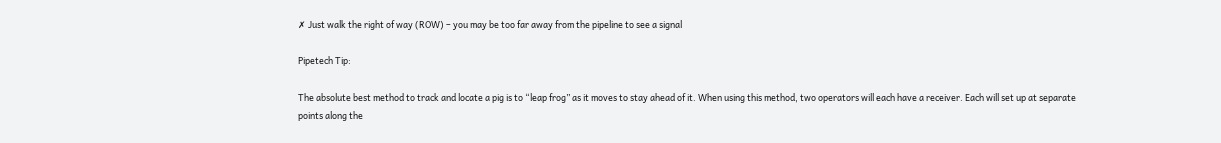✗ Just walk the right of way (ROW) – you may be too far away from the pipeline to see a signal

Pipetech Tip:

The absolute best method to track and locate a pig is to “leap frog” as it moves to stay ahead of it. When using this method, two operators will each have a receiver. Each will set up at separate points along the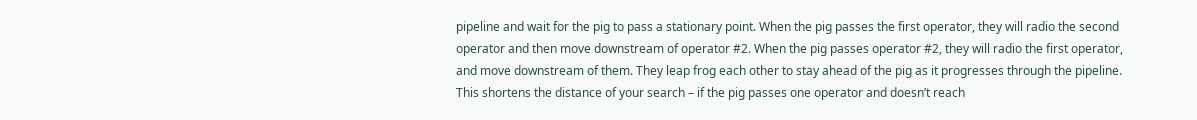pipeline and wait for the pig to pass a stationary point. When the pig passes the first operator, they will radio the second operator and then move downstream of operator #2. When the pig passes operator #2, they will radio the first operator, and move downstream of them. They leap frog each other to stay ahead of the pig as it progresses through the pipeline. This shortens the distance of your search – if the pig passes one operator and doesn’t reach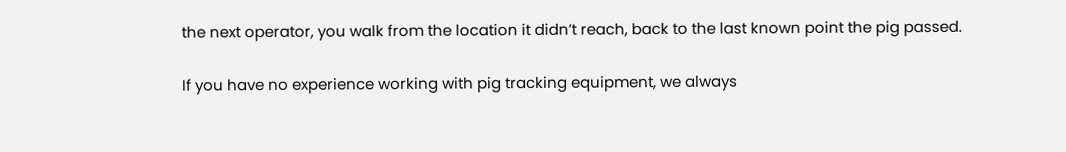the next operator, you walk from the location it didn’t reach, back to the last known point the pig passed.

If you have no experience working with pig tracking equipment, we always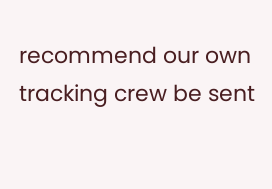recommend our own tracking crew be sent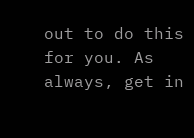out to do this for you. As always, get in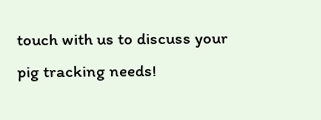touch with us to discuss your pig tracking needs!